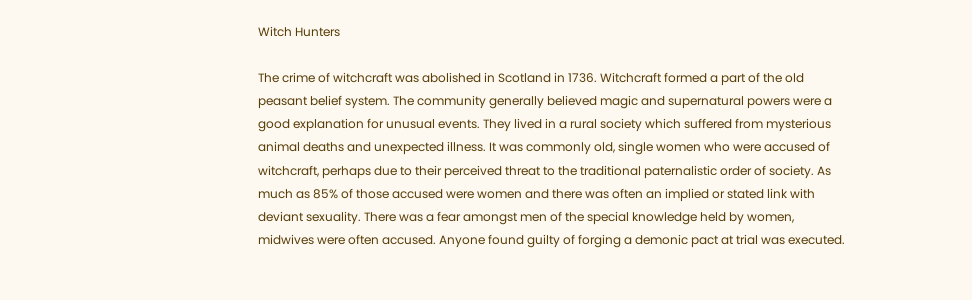Witch Hunters

The crime of witchcraft was abolished in Scotland in 1736. Witchcraft formed a part of the old peasant belief system. The community generally believed magic and supernatural powers were a good explanation for unusual events. They lived in a rural society which suffered from mysterious animal deaths and unexpected illness. It was commonly old, single women who were accused of witchcraft, perhaps due to their perceived threat to the traditional paternalistic order of society. As much as 85% of those accused were women and there was often an implied or stated link with deviant sexuality. There was a fear amongst men of the special knowledge held by women, midwives were often accused. Anyone found guilty of forging a demonic pact at trial was executed.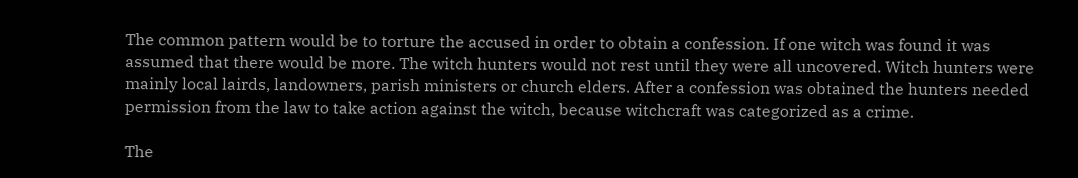The common pattern would be to torture the accused in order to obtain a confession. If one witch was found it was assumed that there would be more. The witch hunters would not rest until they were all uncovered. Witch hunters were mainly local lairds, landowners, parish ministers or church elders. After a confession was obtained the hunters needed permission from the law to take action against the witch, because witchcraft was categorized as a crime.

The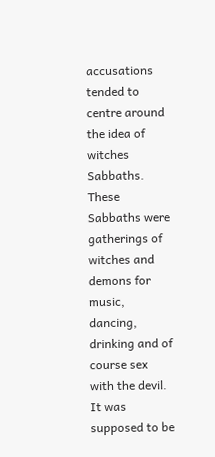accusations tended to centre around the idea of witches Sabbaths. These Sabbaths were gatherings of witches and demons for music, dancing, drinking and of course sex with the devil. It was supposed to be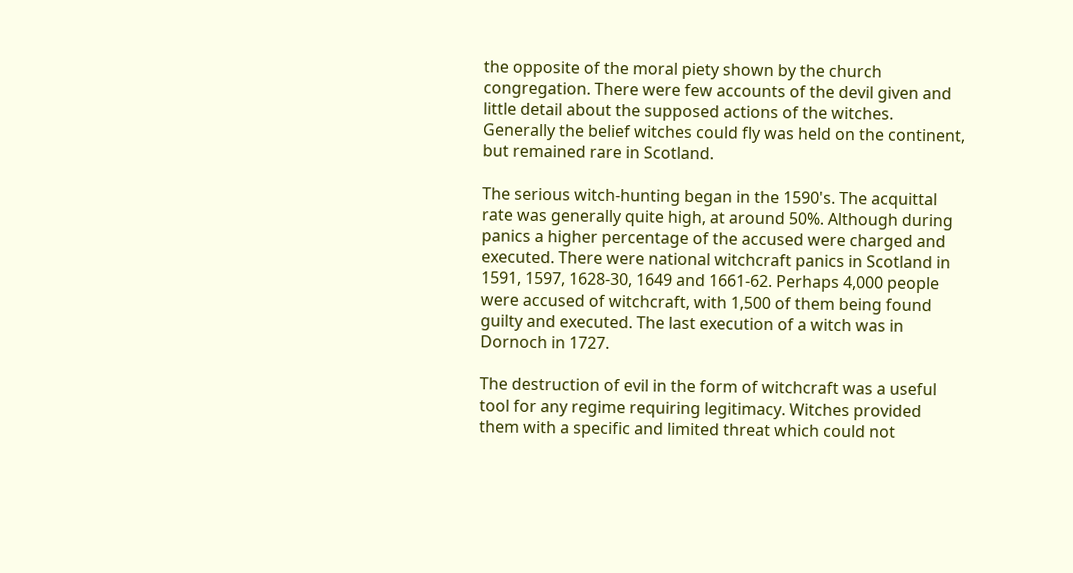the opposite of the moral piety shown by the church congregation. There were few accounts of the devil given and little detail about the supposed actions of the witches. Generally the belief witches could fly was held on the continent, but remained rare in Scotland.

The serious witch-hunting began in the 1590's. The acquittal rate was generally quite high, at around 50%. Although during panics a higher percentage of the accused were charged and executed. There were national witchcraft panics in Scotland in 1591, 1597, 1628-30, 1649 and 1661-62. Perhaps 4,000 people were accused of witchcraft, with 1,500 of them being found guilty and executed. The last execution of a witch was in Dornoch in 1727.

The destruction of evil in the form of witchcraft was a useful tool for any regime requiring legitimacy. Witches provided them with a specific and limited threat which could not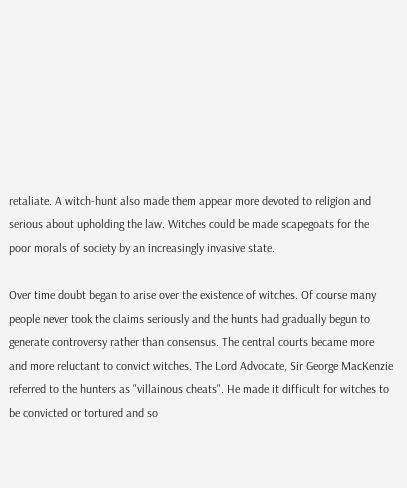retaliate. A witch-hunt also made them appear more devoted to religion and serious about upholding the law. Witches could be made scapegoats for the poor morals of society by an increasingly invasive state.

Over time doubt began to arise over the existence of witches. Of course many people never took the claims seriously and the hunts had gradually begun to generate controversy rather than consensus. The central courts became more and more reluctant to convict witches. The Lord Advocate, Sir George MacKenzie referred to the hunters as "villainous cheats". He made it difficult for witches to be convicted or tortured and so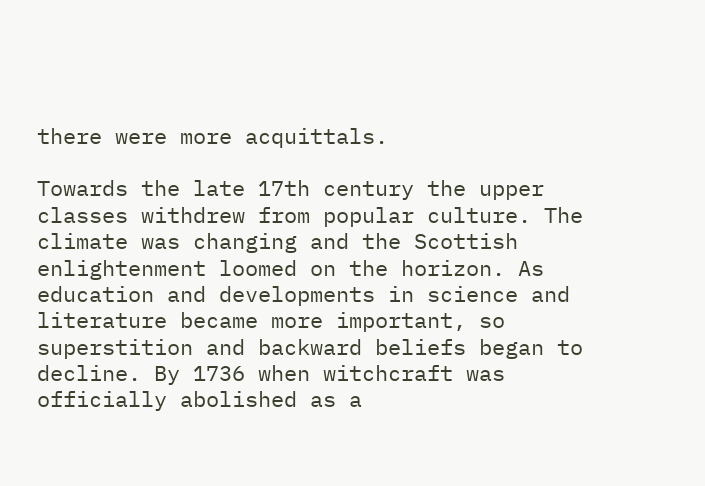there were more acquittals.

Towards the late 17th century the upper classes withdrew from popular culture. The climate was changing and the Scottish enlightenment loomed on the horizon. As education and developments in science and literature became more important, so superstition and backward beliefs began to decline. By 1736 when witchcraft was officially abolished as a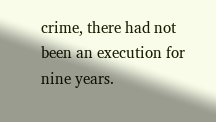crime, there had not been an execution for nine years.